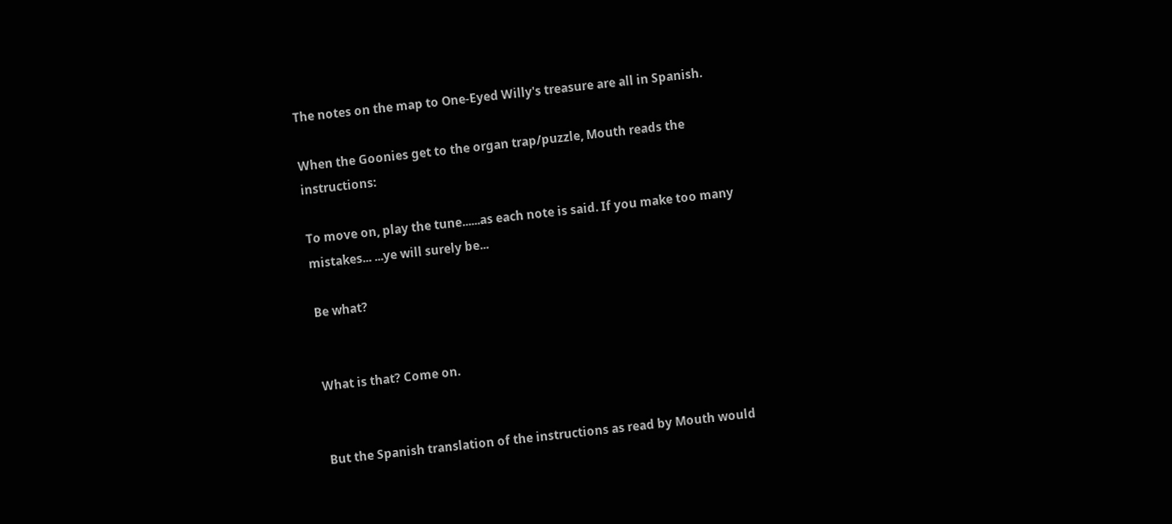The notes on the map to One-Eyed Willy's treasure are all in Spanish.

When the Goonies get to the organ trap/puzzle, Mouth reads the instructions:

To move on, play the tune......as each note is said. If you make too many mistakes... ...ye will surely be...

Be what?


What is that? Come on.


But the Spanish translation of the instructions as read by Mouth would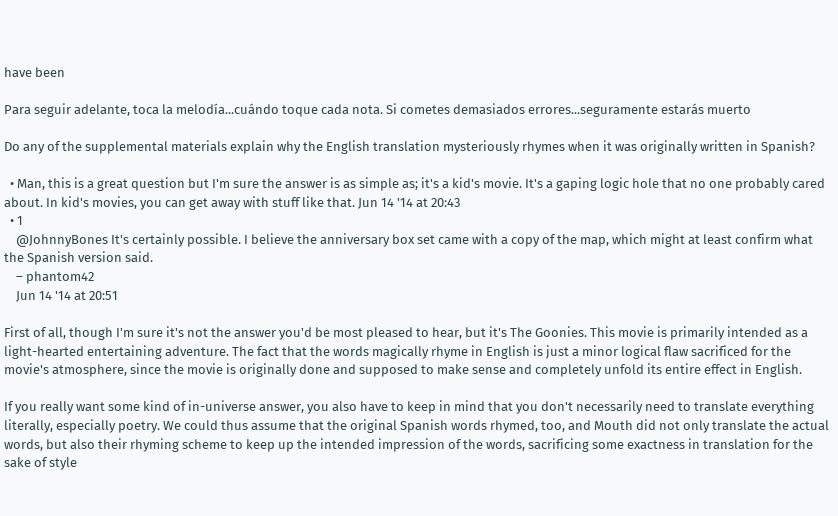have been

Para seguir adelante, toca la melodía...cuándo toque cada nota. Si cometes demasiados errores...seguramente estarás muerto

Do any of the supplemental materials explain why the English translation mysteriously rhymes when it was originally written in Spanish?

  • Man, this is a great question but I'm sure the answer is as simple as; it's a kid's movie. It's a gaping logic hole that no one probably cared about. In kid's movies, you can get away with stuff like that. Jun 14 '14 at 20:43
  • 1
    @JohnnyBones It's certainly possible. I believe the anniversary box set came with a copy of the map, which might at least confirm what the Spanish version said.
    – phantom42
    Jun 14 '14 at 20:51

First of all, though I'm sure it's not the answer you'd be most pleased to hear, but it's The Goonies. This movie is primarily intended as a light-hearted entertaining adventure. The fact that the words magically rhyme in English is just a minor logical flaw sacrificed for the movie's atmosphere, since the movie is originally done and supposed to make sense and completely unfold its entire effect in English.

If you really want some kind of in-universe answer, you also have to keep in mind that you don't necessarily need to translate everything literally, especially poetry. We could thus assume that the original Spanish words rhymed, too, and Mouth did not only translate the actual words, but also their rhyming scheme to keep up the intended impression of the words, sacrificing some exactness in translation for the sake of style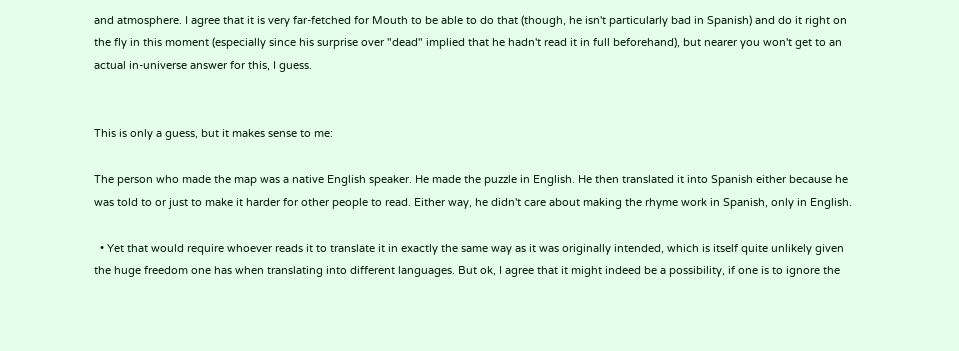and atmosphere. I agree that it is very far-fetched for Mouth to be able to do that (though, he isn't particularly bad in Spanish) and do it right on the fly in this moment (especially since his surprise over "dead" implied that he hadn't read it in full beforehand), but nearer you won't get to an actual in-universe answer for this, I guess.


This is only a guess, but it makes sense to me:

The person who made the map was a native English speaker. He made the puzzle in English. He then translated it into Spanish either because he was told to or just to make it harder for other people to read. Either way, he didn't care about making the rhyme work in Spanish, only in English.

  • Yet that would require whoever reads it to translate it in exactly the same way as it was originally intended, which is itself quite unlikely given the huge freedom one has when translating into different languages. But ok, I agree that it might indeed be a possibility, if one is to ignore the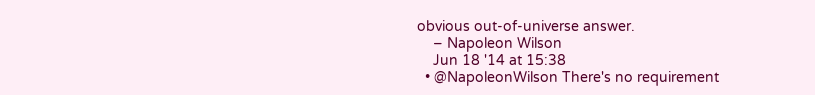obvious out-of-universe answer.
    – Napoleon Wilson
    Jun 18 '14 at 15:38
  • @NapoleonWilson There's no requirement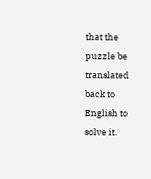that the puzzle be translated back to English to solve it.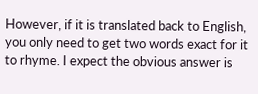However, if it is translated back to English, you only need to get two words exact for it to rhyme. I expect the obvious answer is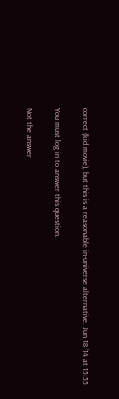correct (kid movie), but this is a reasonable in-universe alternative. Jun 18 '14 at 15:55

You must log in to answer this question.

Not the answer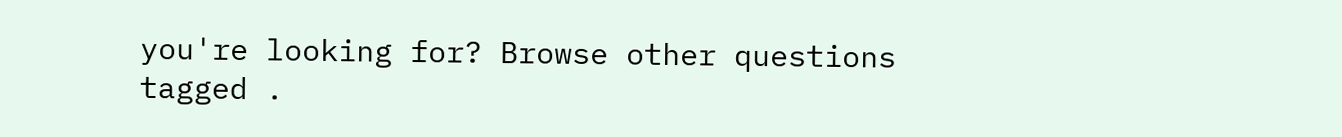you're looking for? Browse other questions tagged .